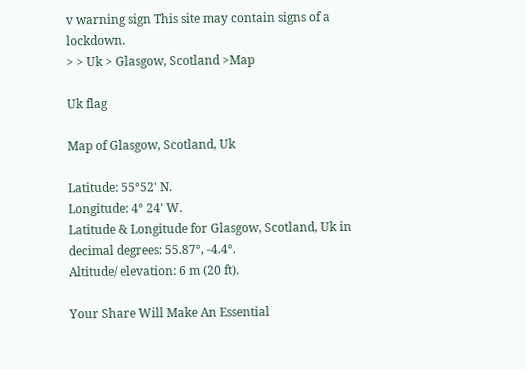v warning sign This site may contain signs of a lockdown.
> > Uk > Glasgow, Scotland >Map

Uk flag

Map of Glasgow, Scotland, Uk

Latitude: 55°52' N.
Longitude: 4° 24' W.
Latitude & Longitude for Glasgow, Scotland, Uk in decimal degrees: 55.87°, -4.4°.
Altitude/ elevation: 6 m (20 ft).

Your Share Will Make An Essential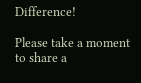Difference!

Please take a moment to share a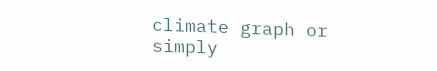climate graph or simply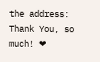the address:
Thank You, so much! ❤